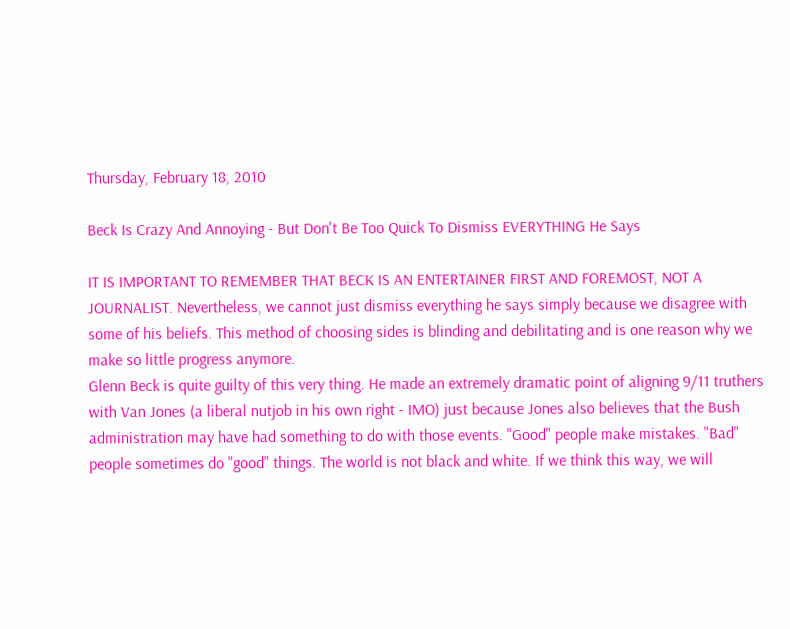Thursday, February 18, 2010

Beck Is Crazy And Annoying - But Don't Be Too Quick To Dismiss EVERYTHING He Says

IT IS IMPORTANT TO REMEMBER THAT BECK IS AN ENTERTAINER FIRST AND FOREMOST, NOT A JOURNALIST. Nevertheless, we cannot just dismiss everything he says simply because we disagree with some of his beliefs. This method of choosing sides is blinding and debilitating and is one reason why we make so little progress anymore.
Glenn Beck is quite guilty of this very thing. He made an extremely dramatic point of aligning 9/11 truthers with Van Jones (a liberal nutjob in his own right - IMO) just because Jones also believes that the Bush administration may have had something to do with those events. "Good" people make mistakes. "Bad" people sometimes do "good" things. The world is not black and white. If we think this way, we will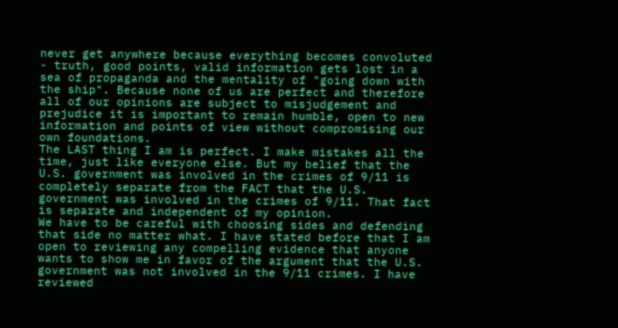never get anywhere because everything becomes convoluted - truth, good points, valid information gets lost in a sea of propaganda and the mentality of "going down with the ship". Because none of us are perfect and therefore all of our opinions are subject to misjudgement and prejudice it is important to remain humble, open to new information and points of view without compromising our own foundations.
The LAST thing I am is perfect. I make mistakes all the time, just like everyone else. But my belief that the U.S. government was involved in the crimes of 9/11 is completely separate from the FACT that the U.S. government was involved in the crimes of 9/11. That fact is separate and independent of my opinion.
We have to be careful with choosing sides and defending that side no matter what. I have stated before that I am open to reviewing any compelling evidence that anyone wants to show me in favor of the argument that the U.S. government was not involved in the 9/11 crimes. I have reviewed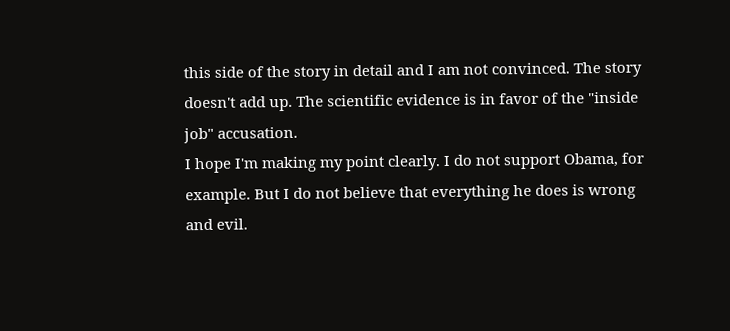this side of the story in detail and I am not convinced. The story doesn't add up. The scientific evidence is in favor of the "inside job" accusation.
I hope I'm making my point clearly. I do not support Obama, for example. But I do not believe that everything he does is wrong and evil.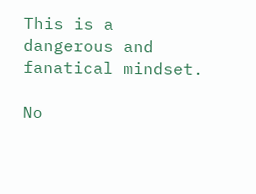This is a dangerous and fanatical mindset.

No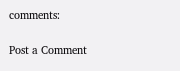comments:

Post a Comment